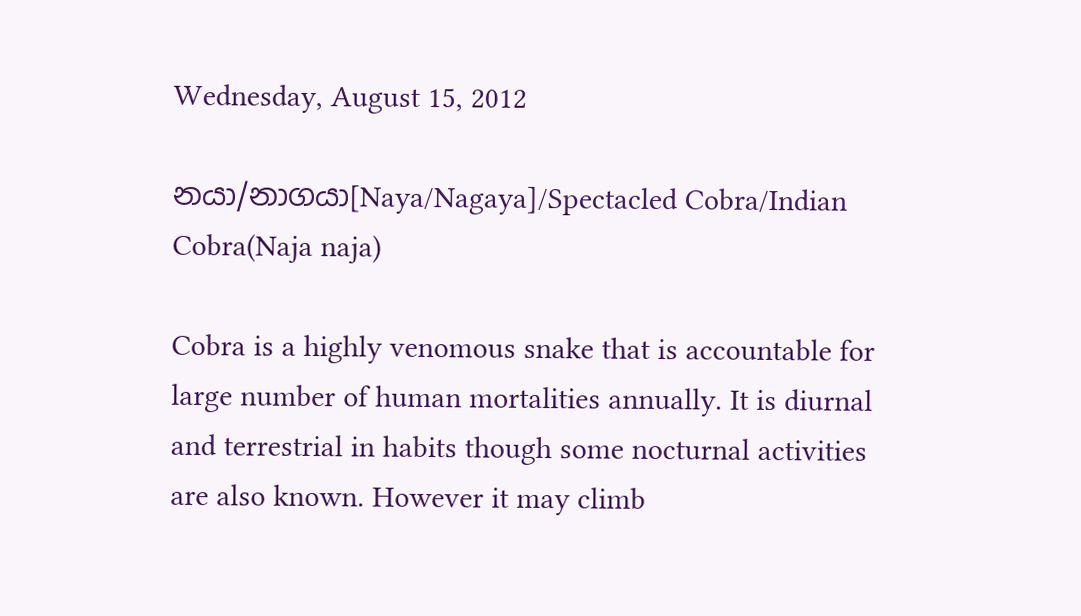Wednesday, August 15, 2012

නයා/නාගයා[Naya/Nagaya]/Spectacled Cobra/Indian Cobra(Naja naja)

Cobra is a highly venomous snake that is accountable for large number of human mortalities annually. It is diurnal and terrestrial in habits though some nocturnal activities are also known. However it may climb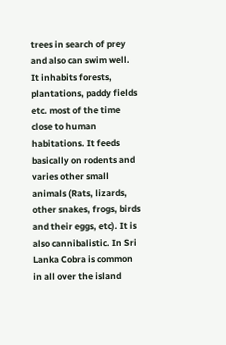trees in search of prey and also can swim well.  It inhabits forests, plantations, paddy fields etc. most of the time close to human habitations. It feeds basically on rodents and varies other small animals (Rats, lizards, other snakes, frogs, birds and their eggs, etc). It is also cannibalistic. In Sri Lanka Cobra is common in all over the island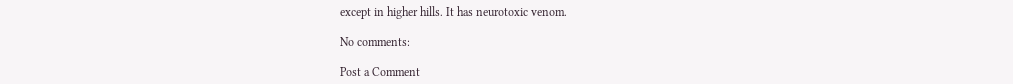except in higher hills. It has neurotoxic venom.

No comments:

Post a Comment